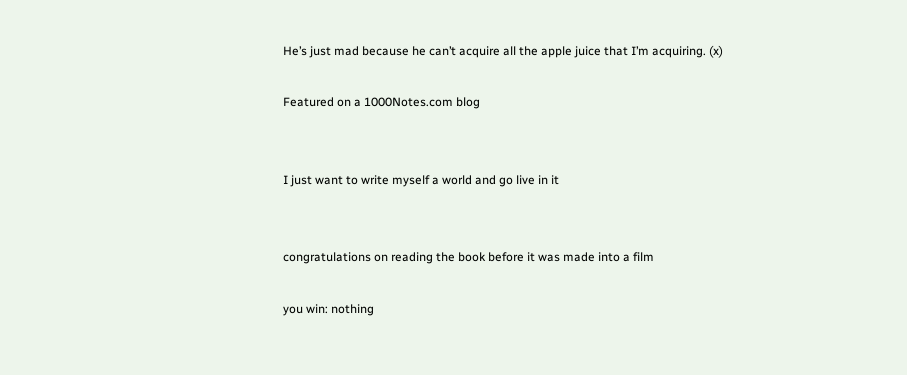He’s just mad because he can’t acquire all the apple juice that I’m acquiring. (x)

Featured on a 1000Notes.com blog


I just want to write myself a world and go live in it


congratulations on reading the book before it was made into a film

you win: nothing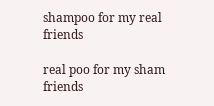shampoo for my real friends

real poo for my sham friends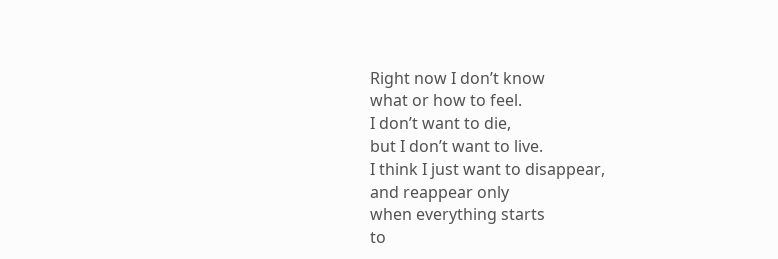Right now I don’t know
what or how to feel.
I don’t want to die,
but I don’t want to live.
I think I just want to disappear,
and reappear only
when everything starts
to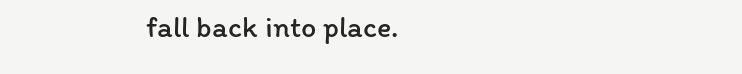fall back into place.